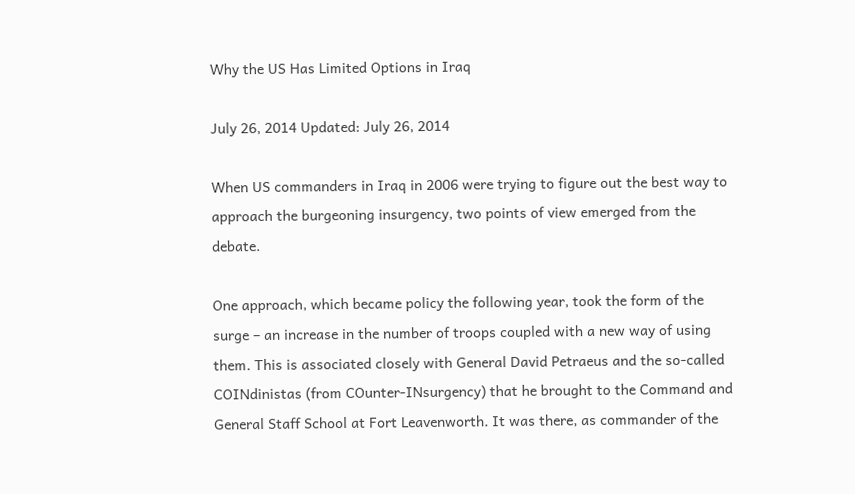Why the US Has Limited Options in Iraq

July 26, 2014 Updated: July 26, 2014

When US commanders in Iraq in 2006 were trying to figure out the best way to approach the burgeoning insurgency, two points of view emerged from the debate.

One approach, which became policy the following year, took the form of the surge – an increase in the number of troops coupled with a new way of using them. This is associated closely with General David Petraeus and the so-called COINdinistas (from COunter-INsurgency) that he brought to the Command and General Staff School at Fort Leavenworth. It was there, as commander of the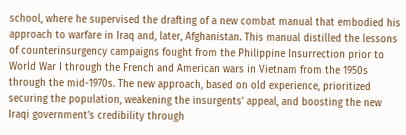school, where he supervised the drafting of a new combat manual that embodied his approach to warfare in Iraq and, later, Afghanistan. This manual distilled the lessons of counterinsurgency campaigns fought from the Philippine Insurrection prior to World War I through the French and American wars in Vietnam from the 1950s through the mid-1970s. The new approach, based on old experience, prioritized securing the population, weakening the insurgents’ appeal, and boosting the new Iraqi government’s credibility through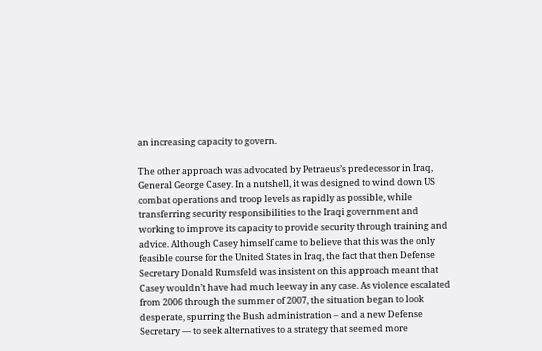an increasing capacity to govern.

The other approach was advocated by Petraeus’s predecessor in Iraq, General George Casey. In a nutshell, it was designed to wind down US combat operations and troop levels as rapidly as possible, while transferring security responsibilities to the Iraqi government and working to improve its capacity to provide security through training and advice. Although Casey himself came to believe that this was the only feasible course for the United States in Iraq, the fact that then Defense Secretary Donald Rumsfeld was insistent on this approach meant that Casey wouldn’t have had much leeway in any case. As violence escalated from 2006 through the summer of 2007, the situation began to look desperate, spurring the Bush administration – and a new Defense Secretary — to seek alternatives to a strategy that seemed more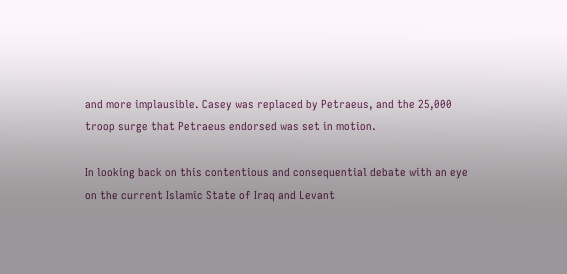and more implausible. Casey was replaced by Petraeus, and the 25,000 troop surge that Petraeus endorsed was set in motion.

In looking back on this contentious and consequential debate with an eye on the current Islamic State of Iraq and Levant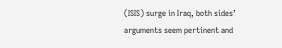(ISIS) surge in Iraq, both sides’ arguments seem pertinent and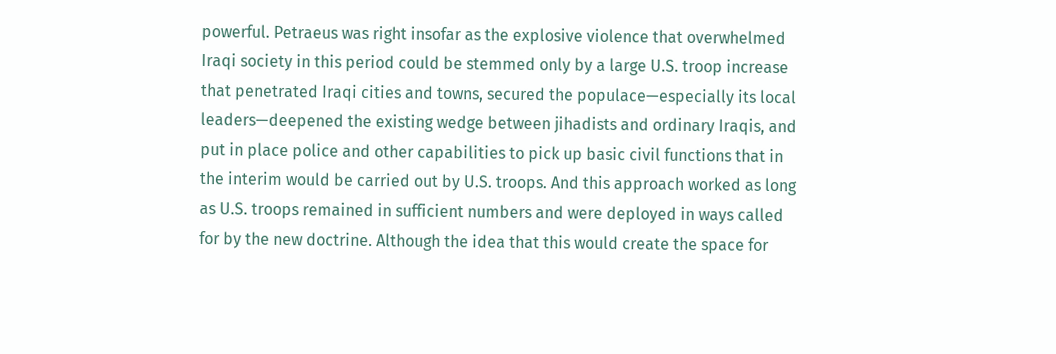powerful. Petraeus was right insofar as the explosive violence that overwhelmed Iraqi society in this period could be stemmed only by a large U.S. troop increase that penetrated Iraqi cities and towns, secured the populace—especially its local leaders—deepened the existing wedge between jihadists and ordinary Iraqis, and put in place police and other capabilities to pick up basic civil functions that in the interim would be carried out by U.S. troops. And this approach worked as long as U.S. troops remained in sufficient numbers and were deployed in ways called for by the new doctrine. Although the idea that this would create the space for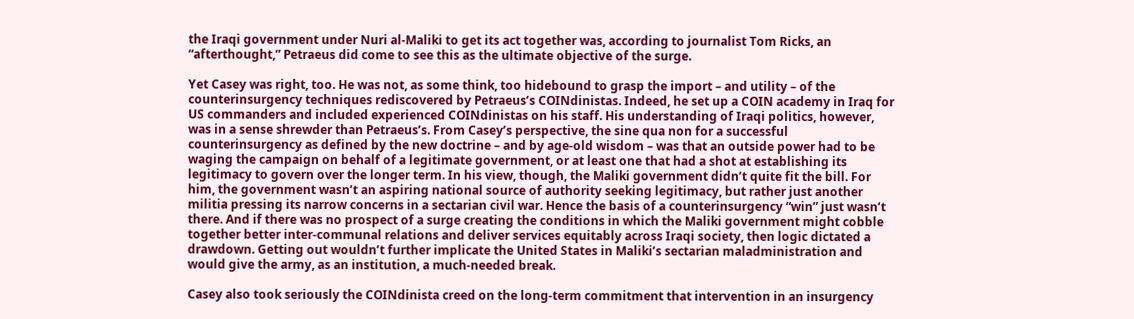the Iraqi government under Nuri al-Maliki to get its act together was, according to journalist Tom Ricks, an “afterthought,” Petraeus did come to see this as the ultimate objective of the surge.

Yet Casey was right, too. He was not, as some think, too hidebound to grasp the import – and utility – of the counterinsurgency techniques rediscovered by Petraeus’s COINdinistas. Indeed, he set up a COIN academy in Iraq for US commanders and included experienced COINdinistas on his staff. His understanding of Iraqi politics, however, was in a sense shrewder than Petraeus’s. From Casey’s perspective, the sine qua non for a successful counterinsurgency as defined by the new doctrine – and by age-old wisdom – was that an outside power had to be waging the campaign on behalf of a legitimate government, or at least one that had a shot at establishing its legitimacy to govern over the longer term. In his view, though, the Maliki government didn’t quite fit the bill. For him, the government wasn’t an aspiring national source of authority seeking legitimacy, but rather just another militia pressing its narrow concerns in a sectarian civil war. Hence the basis of a counterinsurgency “win” just wasn’t there. And if there was no prospect of a surge creating the conditions in which the Maliki government might cobble together better inter-communal relations and deliver services equitably across Iraqi society, then logic dictated a drawdown. Getting out wouldn’t further implicate the United States in Maliki’s sectarian maladministration and would give the army, as an institution, a much-needed break.

Casey also took seriously the COINdinista creed on the long-term commitment that intervention in an insurgency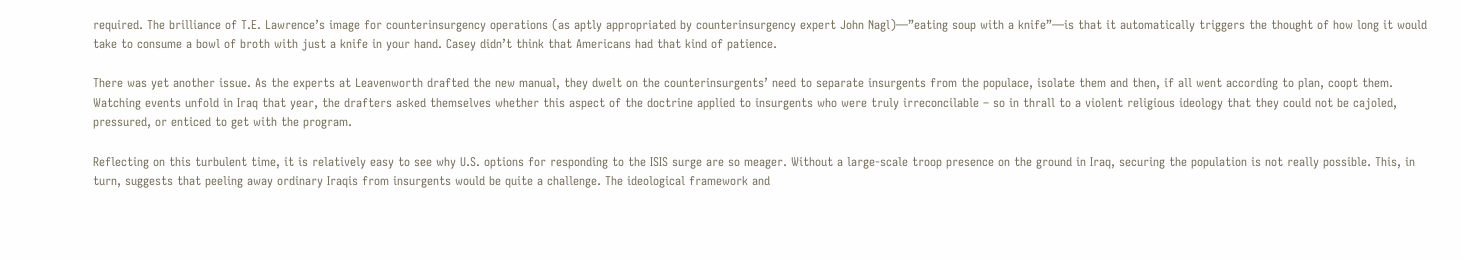required. The brilliance of T.E. Lawrence’s image for counterinsurgency operations (as aptly appropriated by counterinsurgency expert John Nagl)—”eating soup with a knife”—is that it automatically triggers the thought of how long it would take to consume a bowl of broth with just a knife in your hand. Casey didn’t think that Americans had that kind of patience.

There was yet another issue. As the experts at Leavenworth drafted the new manual, they dwelt on the counterinsurgents’ need to separate insurgents from the populace, isolate them and then, if all went according to plan, coopt them. Watching events unfold in Iraq that year, the drafters asked themselves whether this aspect of the doctrine applied to insurgents who were truly irreconcilable – so in thrall to a violent religious ideology that they could not be cajoled, pressured, or enticed to get with the program.

Reflecting on this turbulent time, it is relatively easy to see why U.S. options for responding to the ISIS surge are so meager. Without a large-scale troop presence on the ground in Iraq, securing the population is not really possible. This, in turn, suggests that peeling away ordinary Iraqis from insurgents would be quite a challenge. The ideological framework and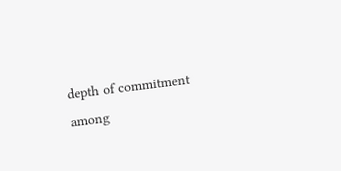depth of commitment among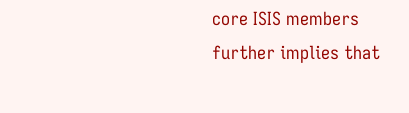core ISIS members further implies that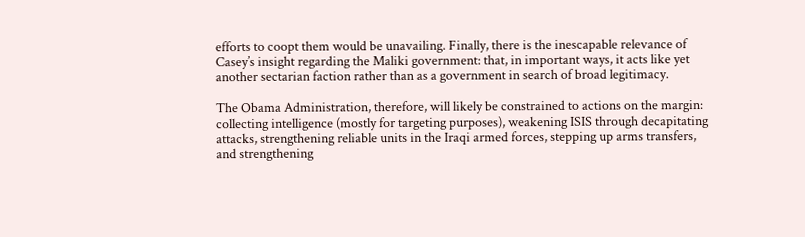efforts to coopt them would be unavailing. Finally, there is the inescapable relevance of Casey’s insight regarding the Maliki government: that, in important ways, it acts like yet another sectarian faction rather than as a government in search of broad legitimacy.

The Obama Administration, therefore, will likely be constrained to actions on the margin: collecting intelligence (mostly for targeting purposes), weakening ISIS through decapitating attacks, strengthening reliable units in the Iraqi armed forces, stepping up arms transfers, and strengthening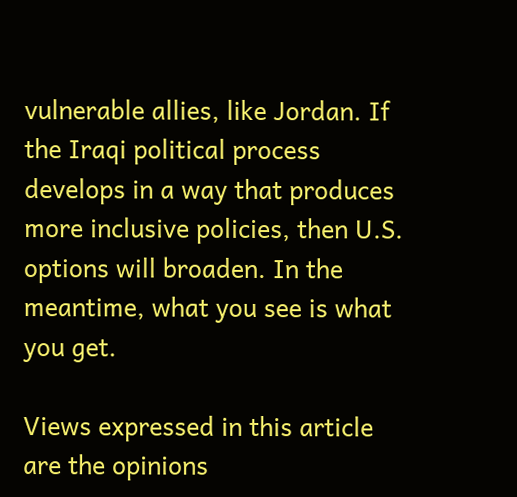vulnerable allies, like Jordan. If the Iraqi political process develops in a way that produces more inclusive policies, then U.S. options will broaden. In the meantime, what you see is what you get.

Views expressed in this article are the opinions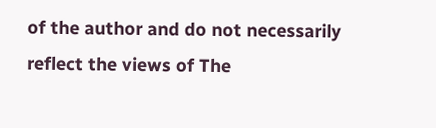of the author and do not necessarily reflect the views of The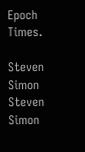Epoch Times.

Steven Simon
Steven Simon